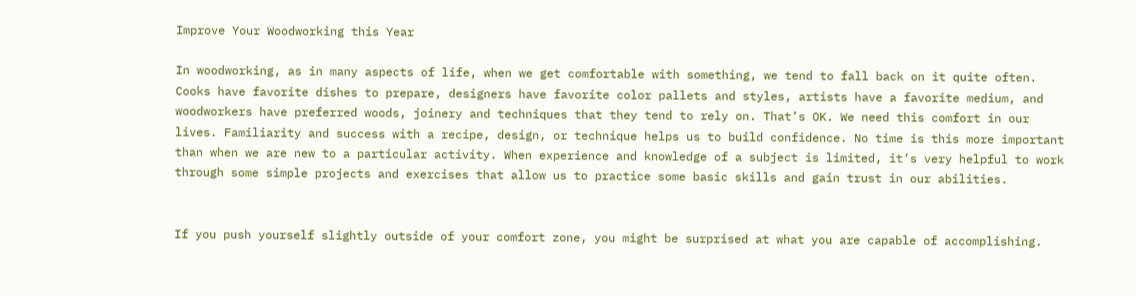Improve Your Woodworking this Year

In woodworking, as in many aspects of life, when we get comfortable with something, we tend to fall back on it quite often. Cooks have favorite dishes to prepare, designers have favorite color pallets and styles, artists have a favorite medium, and woodworkers have preferred woods, joinery and techniques that they tend to rely on. That’s OK. We need this comfort in our lives. Familiarity and success with a recipe, design, or technique helps us to build confidence. No time is this more important than when we are new to a particular activity. When experience and knowledge of a subject is limited, it’s very helpful to work through some simple projects and exercises that allow us to practice some basic skills and gain trust in our abilities.


If you push yourself slightly outside of your comfort zone, you might be surprised at what you are capable of accomplishing.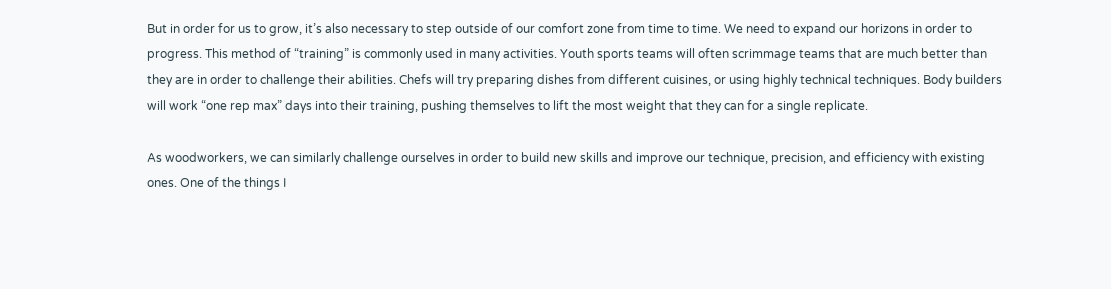But in order for us to grow, it’s also necessary to step outside of our comfort zone from time to time. We need to expand our horizons in order to progress. This method of “training” is commonly used in many activities. Youth sports teams will often scrimmage teams that are much better than they are in order to challenge their abilities. Chefs will try preparing dishes from different cuisines, or using highly technical techniques. Body builders will work “one rep max” days into their training, pushing themselves to lift the most weight that they can for a single replicate.

As woodworkers, we can similarly challenge ourselves in order to build new skills and improve our technique, precision, and efficiency with existing ones. One of the things I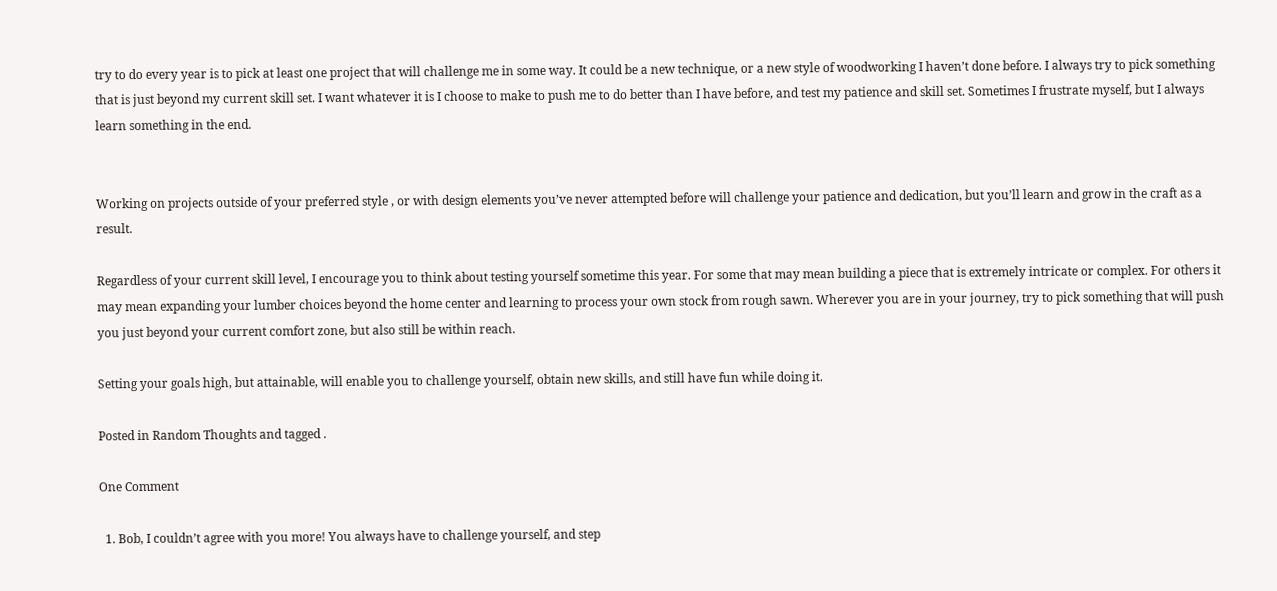try to do every year is to pick at least one project that will challenge me in some way. It could be a new technique, or a new style of woodworking I haven’t done before. I always try to pick something that is just beyond my current skill set. I want whatever it is I choose to make to push me to do better than I have before, and test my patience and skill set. Sometimes I frustrate myself, but I always learn something in the end.


Working on projects outside of your preferred style , or with design elements you’ve never attempted before will challenge your patience and dedication, but you’ll learn and grow in the craft as a result.

Regardless of your current skill level, I encourage you to think about testing yourself sometime this year. For some that may mean building a piece that is extremely intricate or complex. For others it may mean expanding your lumber choices beyond the home center and learning to process your own stock from rough sawn. Wherever you are in your journey, try to pick something that will push you just beyond your current comfort zone, but also still be within reach.

Setting your goals high, but attainable, will enable you to challenge yourself, obtain new skills, and still have fun while doing it.

Posted in Random Thoughts and tagged .

One Comment

  1. Bob, I couldn’t agree with you more! You always have to challenge yourself, and step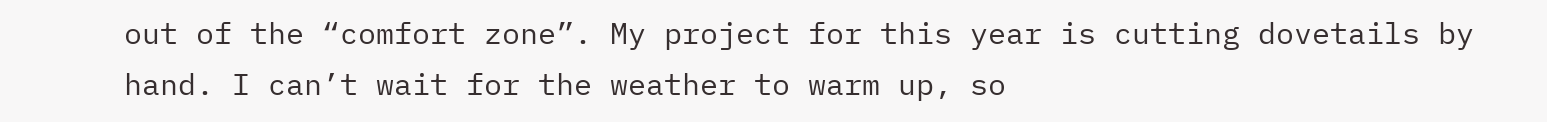out of the “comfort zone”. My project for this year is cutting dovetails by hand. I can’t wait for the weather to warm up, so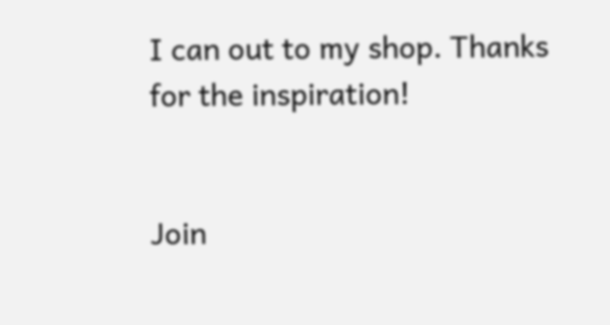I can out to my shop. Thanks for the inspiration!


Join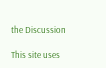the Discussion

This site uses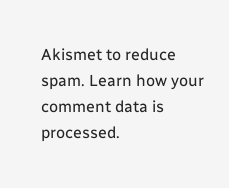Akismet to reduce spam. Learn how your comment data is processed.